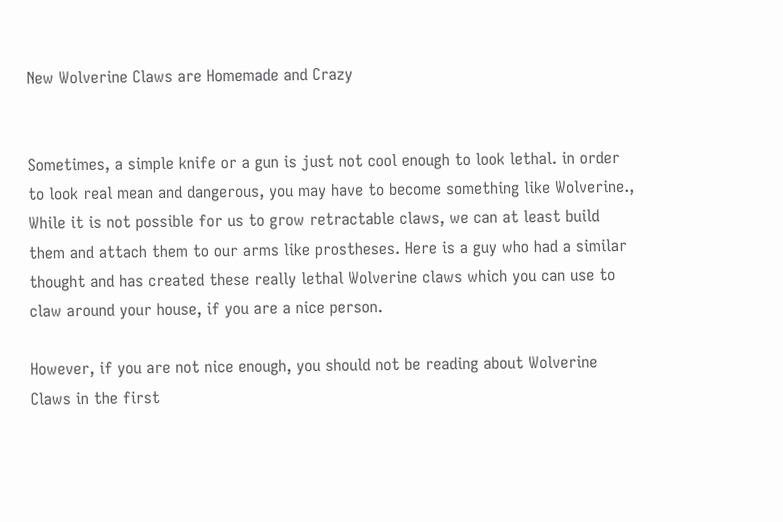New Wolverine Claws are Homemade and Crazy


Sometimes, a simple knife or a gun is just not cool enough to look lethal. in order to look real mean and dangerous, you may have to become something like Wolverine., While it is not possible for us to grow retractable claws, we can at least build them and attach them to our arms like prostheses. Here is a guy who had a similar thought and has created these really lethal Wolverine claws which you can use to claw around your house, if you are a nice person.

However, if you are not nice enough, you should not be reading about Wolverine Claws in the first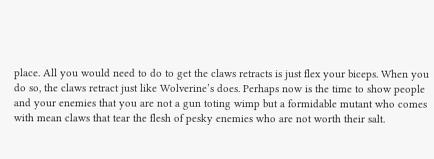place. All you would need to do to get the claws retracts is just flex your biceps. When you do so, the claws retract just like Wolverine’s does. Perhaps now is the time to show people and your enemies that you are not a gun toting wimp but a formidable mutant who comes with mean claws that tear the flesh of pesky enemies who are not worth their salt.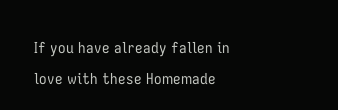If you have already fallen in love with these Homemade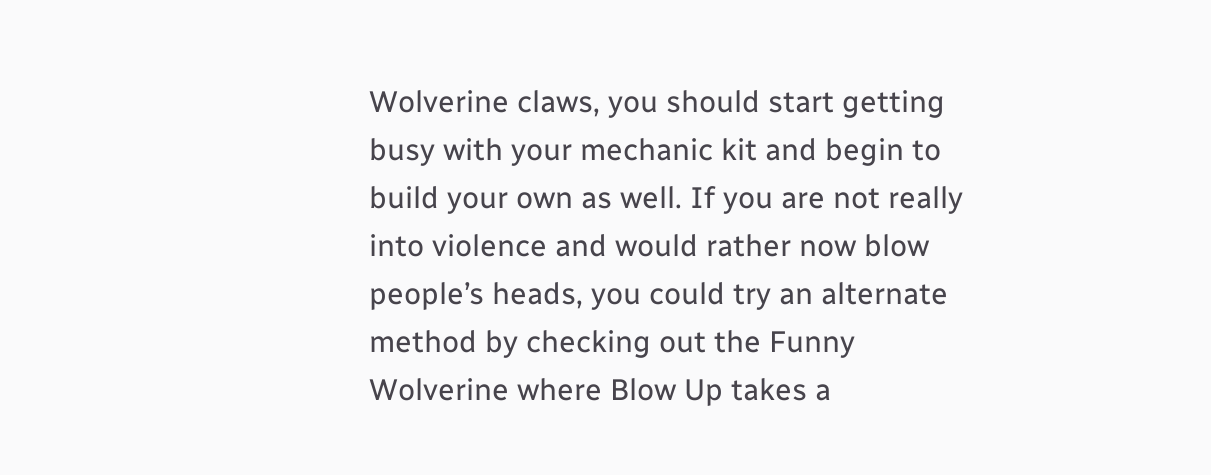Wolverine claws, you should start getting busy with your mechanic kit and begin to build your own as well. If you are not really into violence and would rather now blow people’s heads, you could try an alternate method by checking out the Funny Wolverine where Blow Up takes a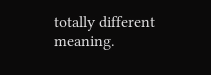totally different meaning.